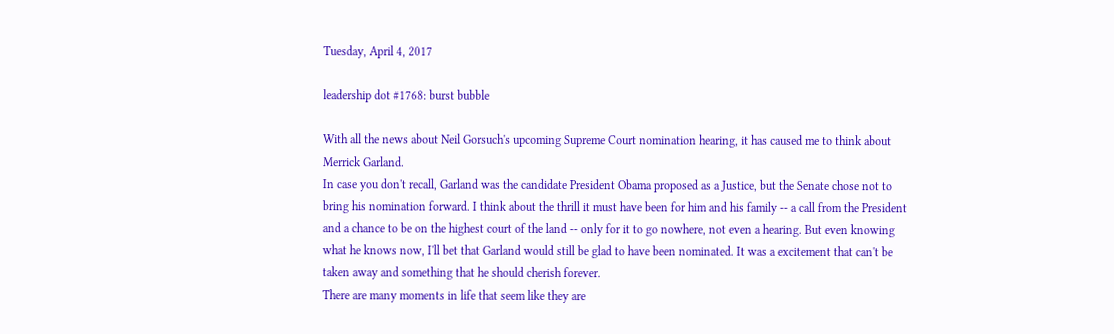Tuesday, April 4, 2017

leadership dot #1768: burst bubble

With all the news about Neil Gorsuch's upcoming Supreme Court nomination hearing, it has caused me to think about Merrick Garland.
In case you don't recall, Garland was the candidate President Obama proposed as a Justice, but the Senate chose not to bring his nomination forward. I think about the thrill it must have been for him and his family -- a call from the President and a chance to be on the highest court of the land -- only for it to go nowhere, not even a hearing. But even knowing what he knows now, I'll bet that Garland would still be glad to have been nominated. It was a excitement that can't be taken away and something that he should cherish forever.
There are many moments in life that seem like they are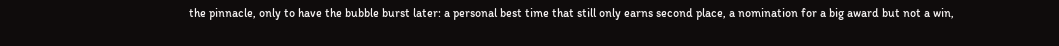the pinnacle, only to have the bubble burst later: a personal best time that still only earns second place, a nomination for a big award but not a win,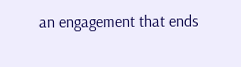an engagement that ends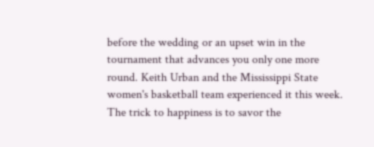before the wedding or an upset win in the tournament that advances you only one more round. Keith Urban and the Mississippi State women's basketball team experienced it this week.
The trick to happiness is to savor the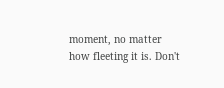moment, no matter how fleeting it is. Don't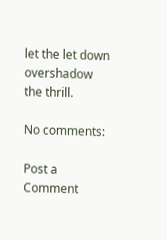let the let down overshadow the thrill.

No comments:

Post a Comment